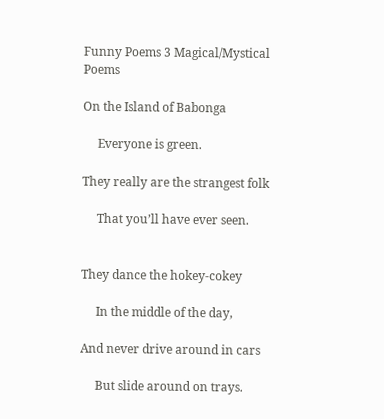Funny Poems 3 Magical/Mystical Poems

On the Island of Babonga

     Everyone is green.

They really are the strangest folk

     That you’ll have ever seen.


They dance the hokey-cokey

     In the middle of the day,

And never drive around in cars

     But slide around on trays.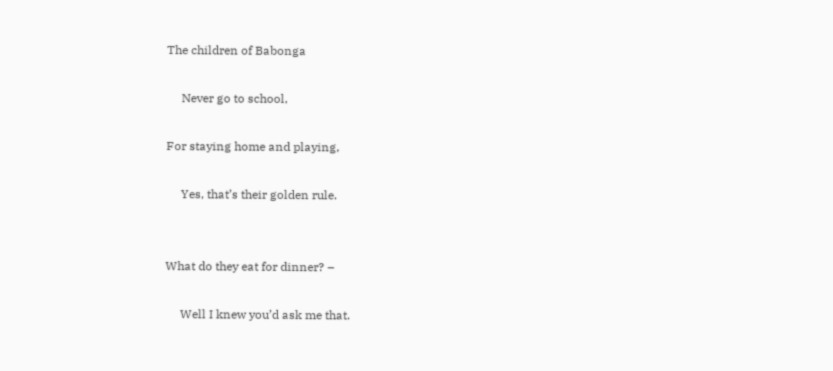The children of Babonga

     Never go to school,

For staying home and playing,

     Yes, that’s their golden rule.


What do they eat for dinner? –

     Well I knew you’d ask me that.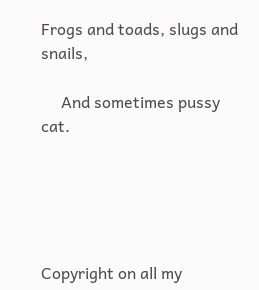Frogs and toads, slugs and snails,

     And sometimes pussy cat.





Copyright on all my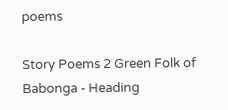poems

Story Poems 2 Green Folk of Babonga - Heading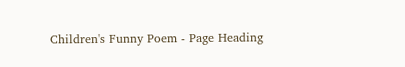Children's Funny Poem - Page Heading